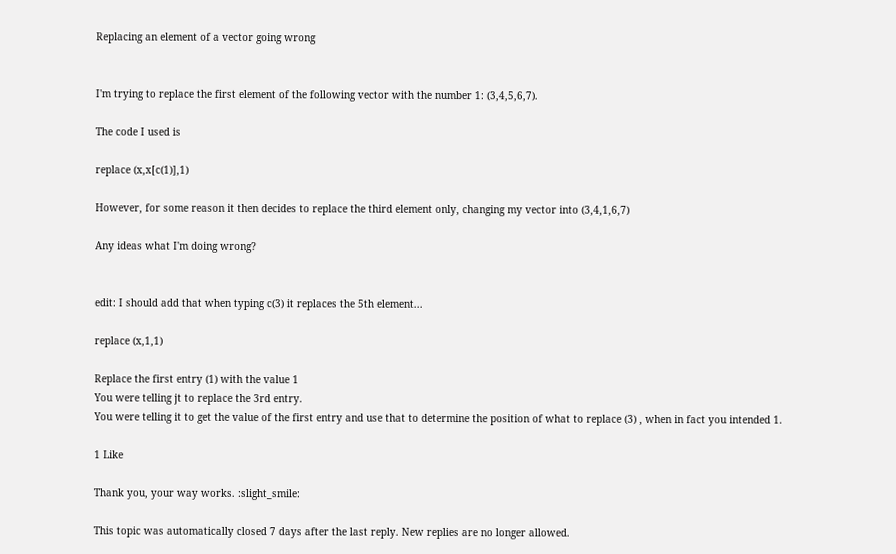Replacing an element of a vector going wrong


I'm trying to replace the first element of the following vector with the number 1: (3,4,5,6,7).

The code I used is

replace (x,x[c(1)],1)

However, for some reason it then decides to replace the third element only, changing my vector into (3,4,1,6,7)

Any ideas what I'm doing wrong?


edit: I should add that when typing c(3) it replaces the 5th element...

replace (x,1,1)

Replace the first entry (1) with the value 1
You were telling jt to replace the 3rd entry.
You were telling it to get the value of the first entry and use that to determine the position of what to replace (3) , when in fact you intended 1.

1 Like

Thank you, your way works. :slight_smile:

This topic was automatically closed 7 days after the last reply. New replies are no longer allowed.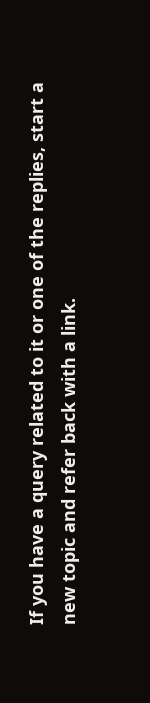If you have a query related to it or one of the replies, start a new topic and refer back with a link.